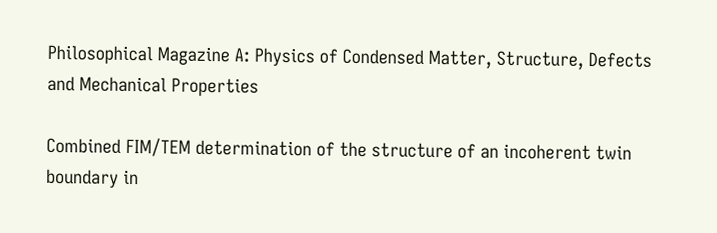Philosophical Magazine A: Physics of Condensed Matter, Structure, Defects and Mechanical Properties

Combined FIM/TEM determination of the structure of an incoherent twin boundary in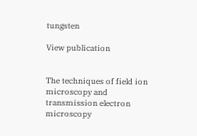tungsten

View publication


The techniques of field ion microscopy and transmission electron microscopy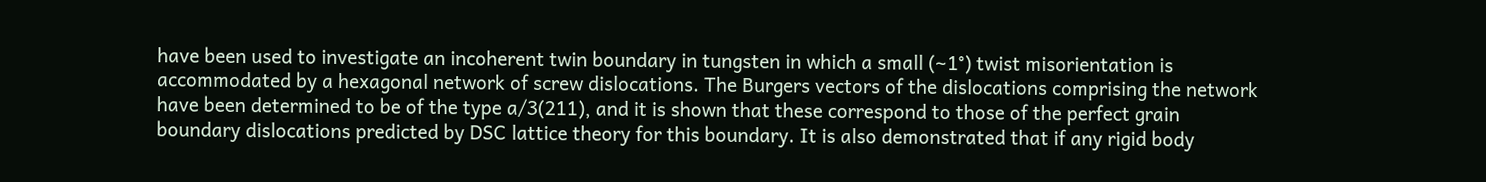have been used to investigate an incoherent twin boundary in tungsten in which a small (∼1°) twist misorientation is accommodated by a hexagonal network of screw dislocations. The Burgers vectors of the dislocations comprising the network have been determined to be of the type a/3(211), and it is shown that these correspond to those of the perfect grain boundary dislocations predicted by DSC lattice theory for this boundary. It is also demonstrated that if any rigid body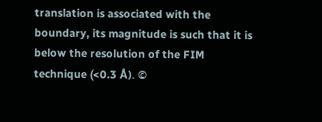translation is associated with the boundary, its magnitude is such that it is below the resolution of the FIM technique (<0.3 Å). ©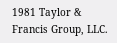1981 Taylor & Francis Group, LLC.